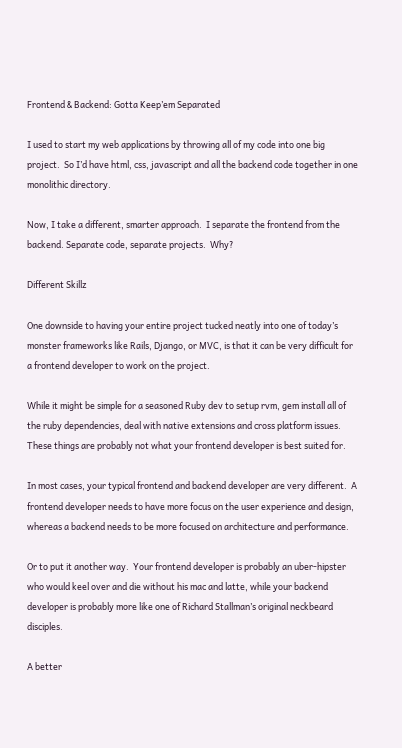Frontend & Backend: Gotta Keep’em Separated

I used to start my web applications by throwing all of my code into one big project.  So I’d have html, css, javascript and all the backend code together in one monolithic directory.

Now, I take a different, smarter approach.  I separate the frontend from the backend. Separate code, separate projects.  Why?

Different Skillz

One downside to having your entire project tucked neatly into one of today’s monster frameworks like Rails, Django, or MVC, is that it can be very difficult for a frontend developer to work on the project.

While it might be simple for a seasoned Ruby dev to setup rvm, gem install all of the ruby dependencies, deal with native extensions and cross platform issues.  These things are probably not what your frontend developer is best suited for.

In most cases, your typical frontend and backend developer are very different.  A frontend developer needs to have more focus on the user experience and design, whereas a backend needs to be more focused on architecture and performance.

Or to put it another way.  Your frontend developer is probably an uber-hipster who would keel over and die without his mac and latte, while your backend developer is probably more like one of Richard Stallman’s original neckbeard disciples.

A better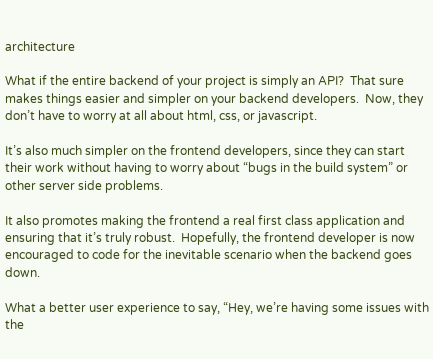architecture

What if the entire backend of your project is simply an API?  That sure makes things easier and simpler on your backend developers.  Now, they don’t have to worry at all about html, css, or javascript.

It’s also much simpler on the frontend developers, since they can start their work without having to worry about “bugs in the build system” or other server side problems.

It also promotes making the frontend a real first class application and ensuring that it’s truly robust.  Hopefully, the frontend developer is now encouraged to code for the inevitable scenario when the backend goes down.

What a better user experience to say, “Hey, we’re having some issues with the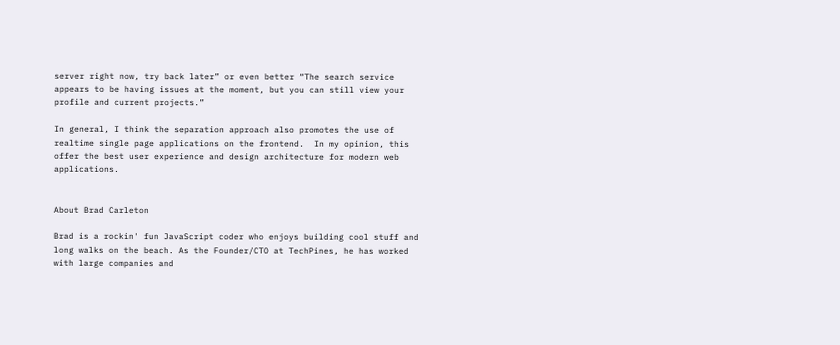server right now, try back later” or even better “The search service appears to be having issues at the moment, but you can still view your profile and current projects.”

In general, I think the separation approach also promotes the use of realtime single page applications on the frontend.  In my opinion, this offer the best user experience and design architecture for modern web applications.


About Brad Carleton

Brad is a rockin' fun JavaScript coder who enjoys building cool stuff and long walks on the beach. As the Founder/CTO at TechPines, he has worked with large companies and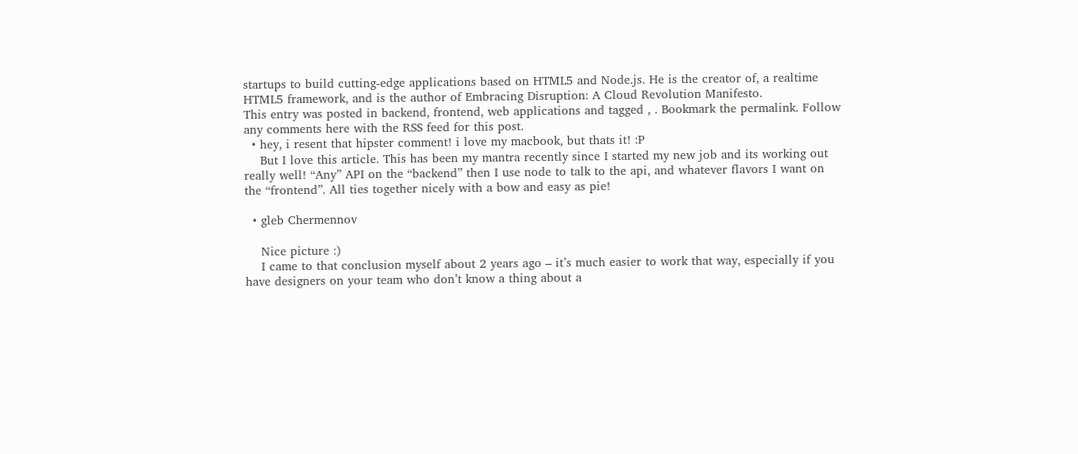startups to build cutting-edge applications based on HTML5 and Node.js. He is the creator of, a realtime HTML5 framework, and is the author of Embracing Disruption: A Cloud Revolution Manifesto.
This entry was posted in backend, frontend, web applications and tagged , . Bookmark the permalink. Follow any comments here with the RSS feed for this post.
  • hey, i resent that hipster comment! i love my macbook, but thats it! :P
    But I love this article. This has been my mantra recently since I started my new job and its working out really well! “Any” API on the “backend” then I use node to talk to the api, and whatever flavors I want on the “frontend”. All ties together nicely with a bow and easy as pie!

  • gleb Chermennov

    Nice picture :)
    I came to that conclusion myself about 2 years ago – it’s much easier to work that way, especially if you have designers on your team who don’t know a thing about a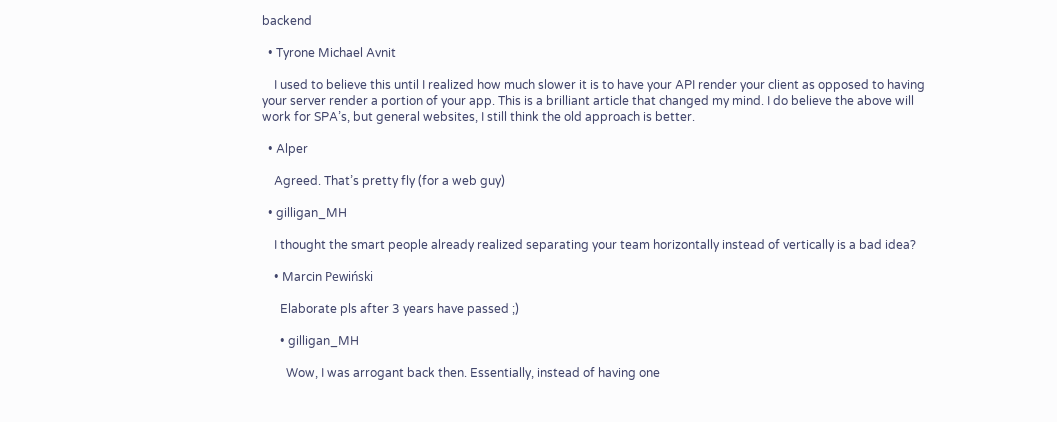backend

  • Tyrone Michael Avnit

    I used to believe this until I realized how much slower it is to have your API render your client as opposed to having your server render a portion of your app. This is a brilliant article that changed my mind. I do believe the above will work for SPA’s, but general websites, I still think the old approach is better.

  • Alper

    Agreed. That’s pretty fly (for a web guy)

  • gilligan_MH

    I thought the smart people already realized separating your team horizontally instead of vertically is a bad idea?

    • Marcin Pewiński

      Elaborate pls after 3 years have passed ;)

      • gilligan_MH

        Wow, I was arrogant back then. Essentially, instead of having one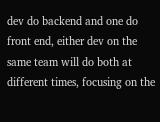dev do backend and one do front end, either dev on the same team will do both at different times, focusing on the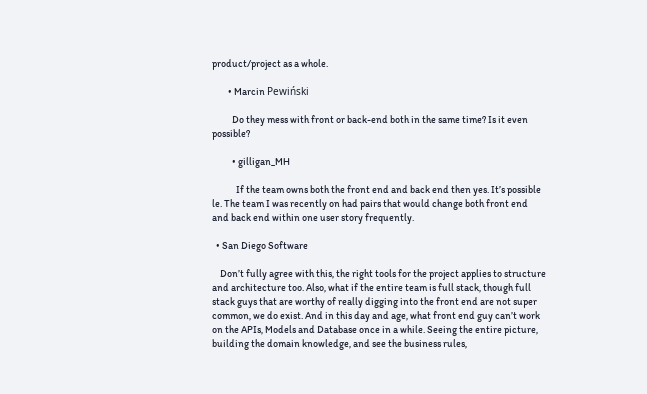product/project as a whole.

        • Marcin Pewiński

          Do they mess with front or back-end both in the same time? Is it even possible?

          • gilligan_MH

            If the team owns both the front end and back end then yes. It’s possible le. The team I was recently on had pairs that would change both front end and back end within one user story frequently.

  • San Diego Software

    Don’t fully agree with this, the right tools for the project applies to structure and architecture too. Also, what if the entire team is full stack, though full stack guys that are worthy of really digging into the front end are not super common, we do exist. And in this day and age, what front end guy can’t work on the APIs, Models and Database once in a while. Seeing the entire picture, building the domain knowledge, and see the business rules,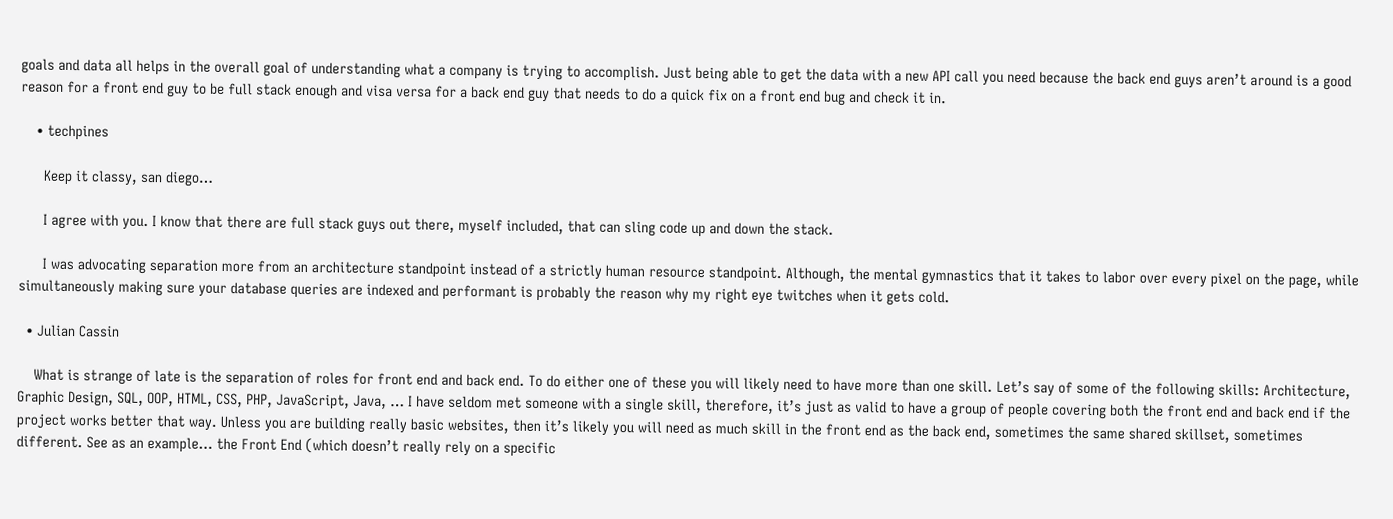goals and data all helps in the overall goal of understanding what a company is trying to accomplish. Just being able to get the data with a new API call you need because the back end guys aren’t around is a good reason for a front end guy to be full stack enough and visa versa for a back end guy that needs to do a quick fix on a front end bug and check it in.

    • techpines

      Keep it classy, san diego…

      I agree with you. I know that there are full stack guys out there, myself included, that can sling code up and down the stack.

      I was advocating separation more from an architecture standpoint instead of a strictly human resource standpoint. Although, the mental gymnastics that it takes to labor over every pixel on the page, while simultaneously making sure your database queries are indexed and performant is probably the reason why my right eye twitches when it gets cold.

  • Julian Cassin

    What is strange of late is the separation of roles for front end and back end. To do either one of these you will likely need to have more than one skill. Let’s say of some of the following skills: Architecture, Graphic Design, SQL, OOP, HTML, CSS, PHP, JavaScript, Java, … I have seldom met someone with a single skill, therefore, it’s just as valid to have a group of people covering both the front end and back end if the project works better that way. Unless you are building really basic websites, then it’s likely you will need as much skill in the front end as the back end, sometimes the same shared skillset, sometimes different. See as an example… the Front End (which doesn’t really rely on a specific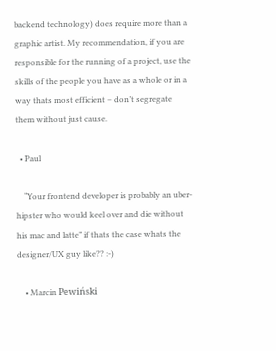backend technology) does require more than a graphic artist. My recommendation, if you are responsible for the running of a project, use the skills of the people you have as a whole or in a way thats most efficient – don’t segregate them without just cause.

  • Paul

    “Your frontend developer is probably an uber-hipster who would keel over and die without his mac and latte” if thats the case whats the designer/UX guy like?? :-)

    • Marcin Pewiński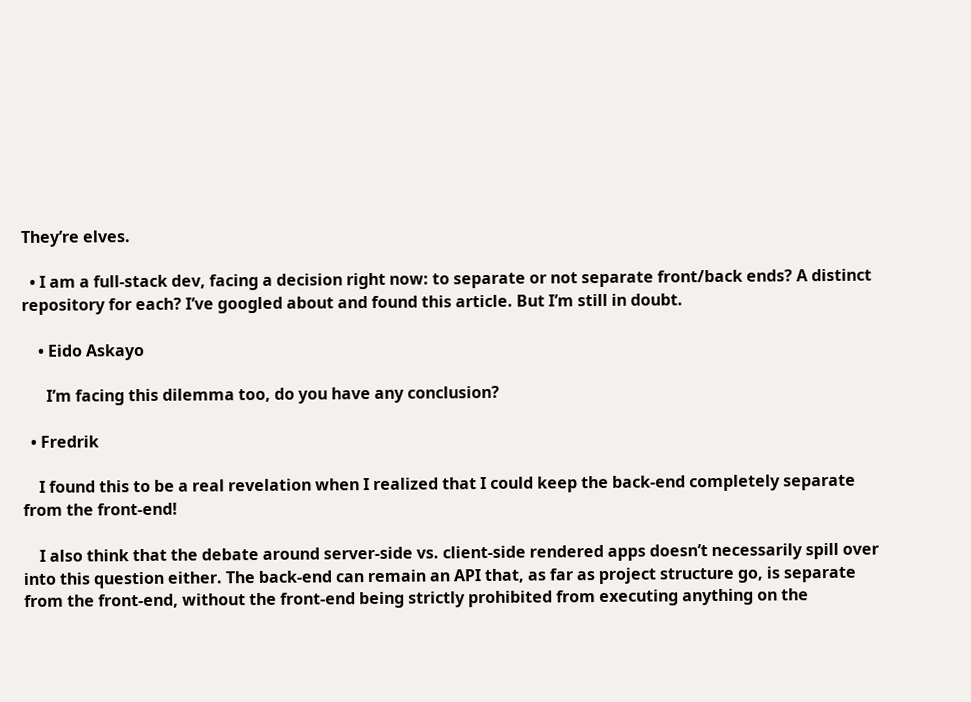They’re elves.

  • I am a full-stack dev, facing a decision right now: to separate or not separate front/back ends? A distinct repository for each? I’ve googled about and found this article. But I’m still in doubt.

    • Eido Askayo

      I’m facing this dilemma too, do you have any conclusion?

  • Fredrik

    I found this to be a real revelation when I realized that I could keep the back-end completely separate from the front-end!

    I also think that the debate around server-side vs. client-side rendered apps doesn’t necessarily spill over into this question either. The back-end can remain an API that, as far as project structure go, is separate from the front-end, without the front-end being strictly prohibited from executing anything on the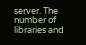server. The number of libraries and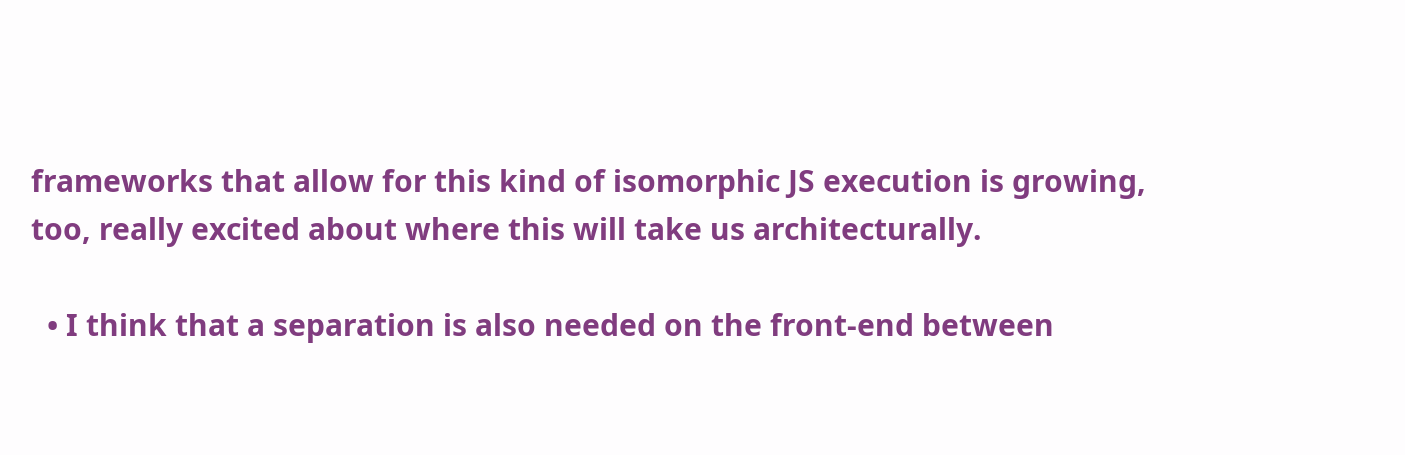frameworks that allow for this kind of isomorphic JS execution is growing, too, really excited about where this will take us architecturally.

  • I think that a separation is also needed on the front-end between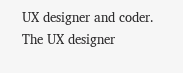UX designer and coder. The UX designer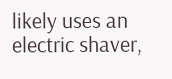likely uses an electric shaver,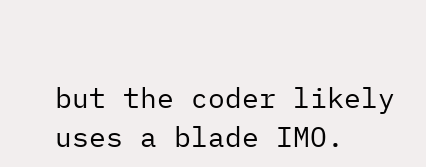but the coder likely uses a blade IMO.